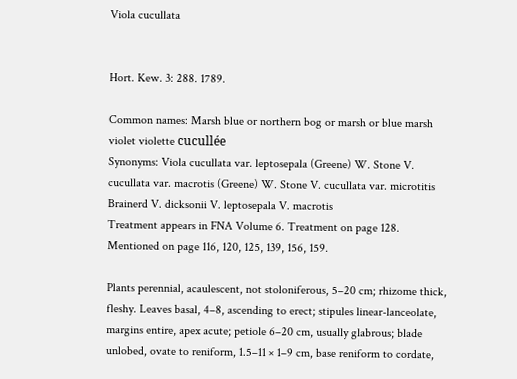Viola cucullata


Hort. Kew. 3: 288. 1789.

Common names: Marsh blue or northern bog or marsh or blue marsh violet violette cucullée
Synonyms: Viola cucullata var. leptosepala (Greene) W. Stone V. cucullata var. macrotis (Greene) W. Stone V. cucullata var. microtitis Brainerd V. dicksonii V. leptosepala V. macrotis
Treatment appears in FNA Volume 6. Treatment on page 128. Mentioned on page 116, 120, 125, 139, 156, 159.

Plants perennial, acaulescent, not stoloniferous, 5–20 cm; rhizome thick, fleshy. Leaves basal, 4–8, ascending to erect; stipules linear-lanceolate, margins entire, apex acute; petiole 6–20 cm, usually glabrous; blade unlobed, ovate to reniform, 1.5–11 × 1–9 cm, base reniform to cordate,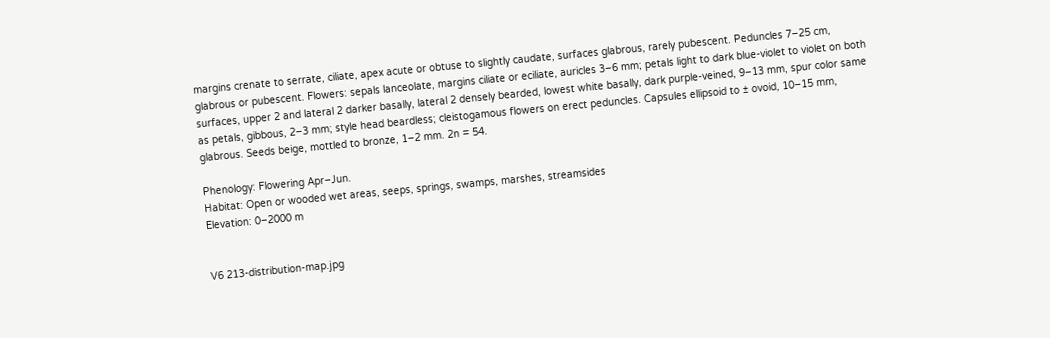margins crenate to serrate, ciliate, apex acute or obtuse to slightly caudate, surfaces glabrous, rarely pubescent. Peduncles 7–25 cm, glabrous or pubescent. Flowers: sepals lanceolate, margins ciliate or eciliate, auricles 3–6 mm; petals light to dark blue-violet to violet on both surfaces, upper 2 and lateral 2 darker basally, lateral 2 densely bearded, lowest white basally, dark purple-veined, 9–13 mm, spur color same as petals, gibbous, 2–3 mm; style head beardless; cleistogamous flowers on erect peduncles. Capsules ellipsoid to ± ovoid, 10–15 mm, glabrous. Seeds beige, mottled to bronze, 1–2 mm. 2n = 54.

Phenology: Flowering Apr–Jun.
Habitat: Open or wooded wet areas, seeps, springs, swamps, marshes, streamsides
Elevation: 0–2000 m


V6 213-distribution-map.jpg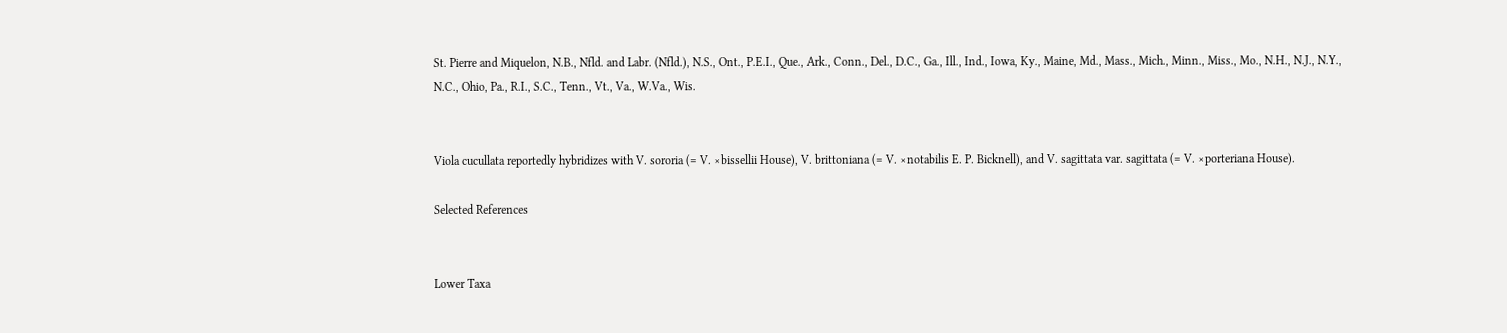St. Pierre and Miquelon, N.B., Nfld. and Labr. (Nfld.), N.S., Ont., P.E.I., Que., Ark., Conn., Del., D.C., Ga., Ill., Ind., Iowa, Ky., Maine, Md., Mass., Mich., Minn., Miss., Mo., N.H., N.J., N.Y., N.C., Ohio, Pa., R.I., S.C., Tenn., Vt., Va., W.Va., Wis.


Viola cucullata reportedly hybridizes with V. sororia (= V. ×bissellii House), V. brittoniana (= V. ×notabilis E. P. Bicknell), and V. sagittata var. sagittata (= V. ×porteriana House).

Selected References


Lower Taxa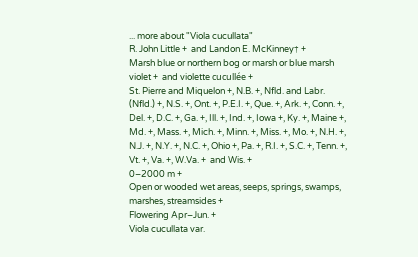... more about "Viola cucullata"
R. John Little +  and Landon E. McKinney† +
Marsh blue or northern bog or marsh or blue marsh violet +  and violette cucullée +
St. Pierre and Miquelon +, N.B. +, Nfld. and Labr. (Nfld.) +, N.S. +, Ont. +, P.E.I. +, Que. +, Ark. +, Conn. +, Del. +, D.C. +, Ga. +, Ill. +, Ind. +, Iowa +, Ky. +, Maine +, Md. +, Mass. +, Mich. +, Minn. +, Miss. +, Mo. +, N.H. +, N.J. +, N.Y. +, N.C. +, Ohio +, Pa. +, R.I. +, S.C. +, Tenn. +, Vt. +, Va. +, W.Va. +  and Wis. +
0–2000 m +
Open or wooded wet areas, seeps, springs, swamps, marshes, streamsides +
Flowering Apr–Jun. +
Viola cucullata var.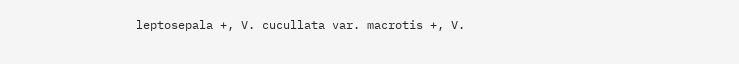leptosepala +, V. cucullata var. macrotis +, V.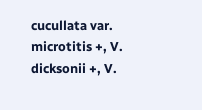cucullata var. microtitis +, V. dicksonii +, V.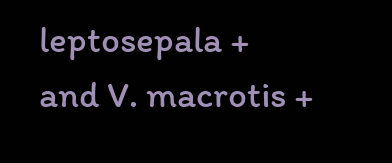leptosepala +  and V. macrotis +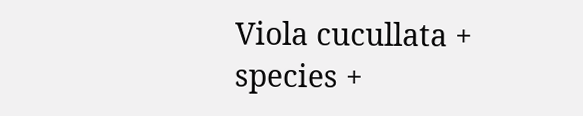Viola cucullata +
species +